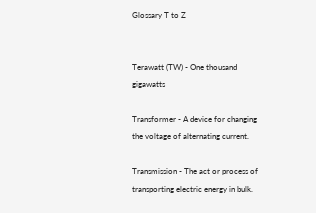Glossary T to Z


Terawatt (TW) - One thousand gigawatts

Transformer - A device for changing the voltage of alternating current.

Transmission - The act or process of transporting electric energy in bulk.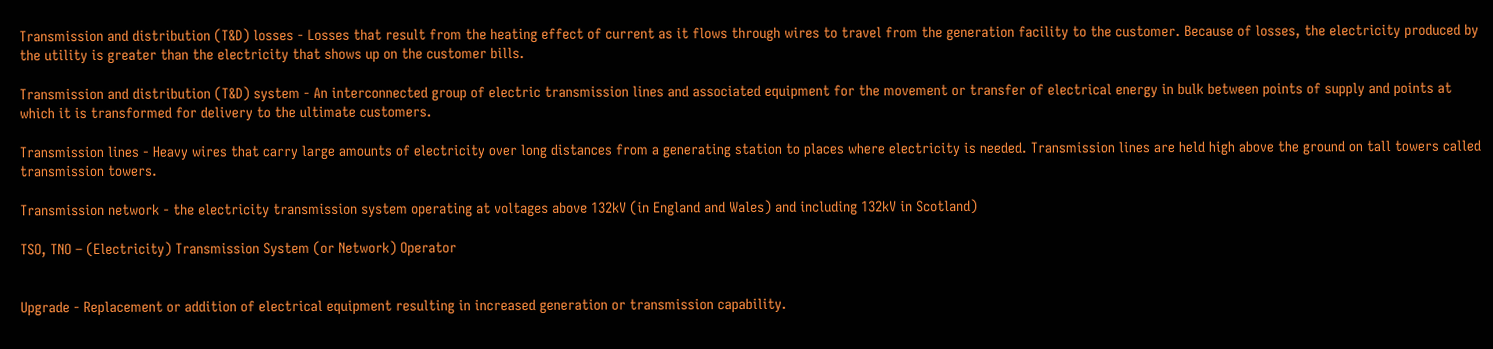Transmission and distribution (T&D) losses - Losses that result from the heating effect of current as it flows through wires to travel from the generation facility to the customer. Because of losses, the electricity produced by the utility is greater than the electricity that shows up on the customer bills.

Transmission and distribution (T&D) system - An interconnected group of electric transmission lines and associated equipment for the movement or transfer of electrical energy in bulk between points of supply and points at which it is transformed for delivery to the ultimate customers.

Transmission lines - Heavy wires that carry large amounts of electricity over long distances from a generating station to places where electricity is needed. Transmission lines are held high above the ground on tall towers called transmission towers.

Transmission network - the electricity transmission system operating at voltages above 132kV (in England and Wales) and including 132kV in Scotland)

TSO, TNO – (Electricity) Transmission System (or Network) Operator


Upgrade - Replacement or addition of electrical equipment resulting in increased generation or transmission capability.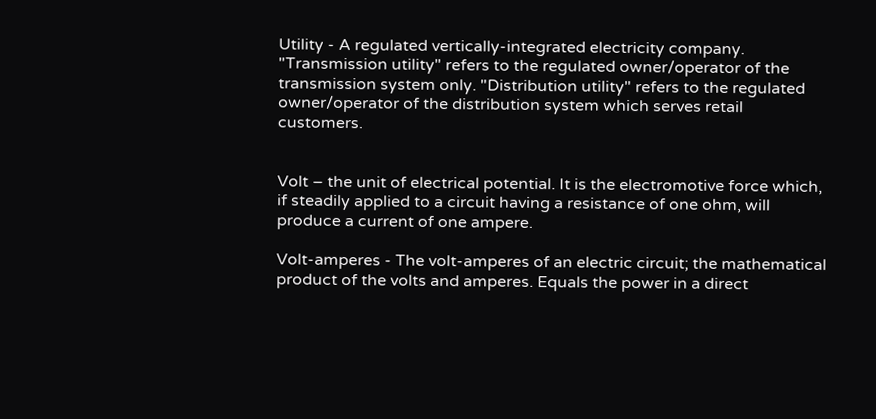Utility - A regulated vertically-integrated electricity company. "Transmission utility" refers to the regulated owner/operator of the transmission system only. "Distribution utility" refers to the regulated owner/operator of the distribution system which serves retail customers.


Volt – the unit of electrical potential. It is the electromotive force which, if steadily applied to a circuit having a resistance of one ohm, will produce a current of one ampere.

Volt-amperes - The volt-amperes of an electric circuit; the mathematical product of the volts and amperes. Equals the power in a direct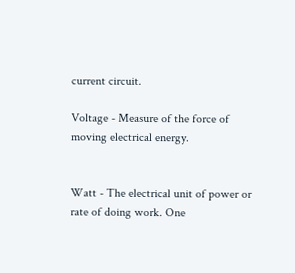current circuit.

Voltage - Measure of the force of moving electrical energy.


Watt - The electrical unit of power or rate of doing work. One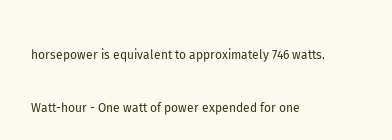horsepower is equivalent to approximately 746 watts.

Watt-hour - One watt of power expended for one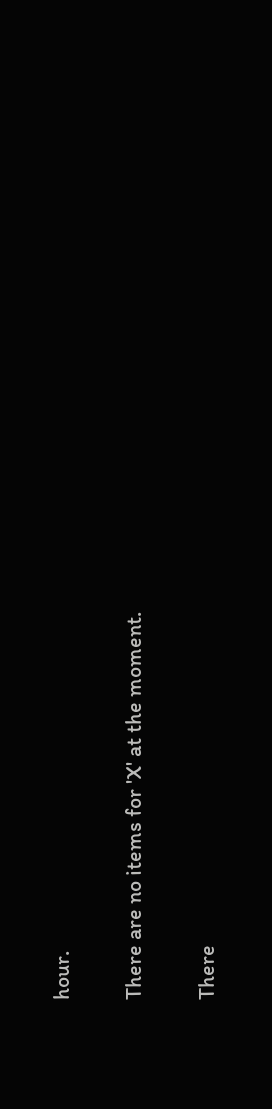hour.


There are no items for 'X' at the moment.


There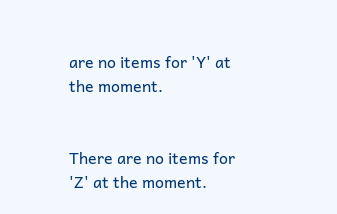are no items for 'Y' at the moment.


There are no items for 'Z' at the moment.